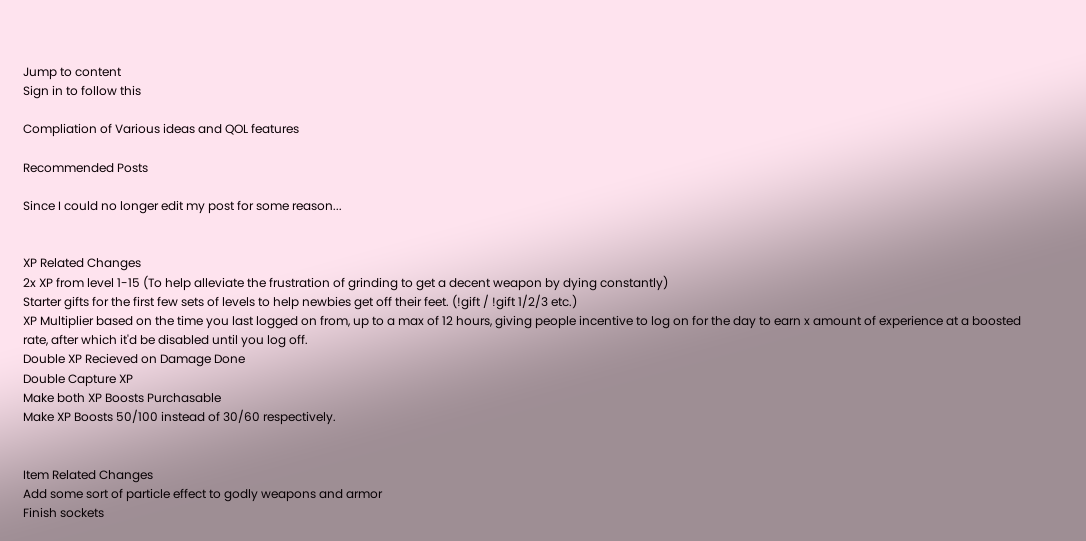Jump to content
Sign in to follow this

Compliation of Various ideas and QOL features

Recommended Posts

Since I could no longer edit my post for some reason...


XP Related Changes
2x XP from level 1-15 (To help alleviate the frustration of grinding to get a decent weapon by dying constantly)
Starter gifts for the first few sets of levels to help newbies get off their feet. (!gift / !gift 1/2/3 etc.)
XP Multiplier based on the time you last logged on from, up to a max of 12 hours, giving people incentive to log on for the day to earn x amount of experience at a boosted rate, after which it'd be disabled until you log off.
Double XP Recieved on Damage Done
Double Capture XP
Make both XP Boosts Purchasable
Make XP Boosts 50/100 instead of 30/60 respectively.


Item Related Changes
Add some sort of particle effect to godly weapons and armor
Finish sockets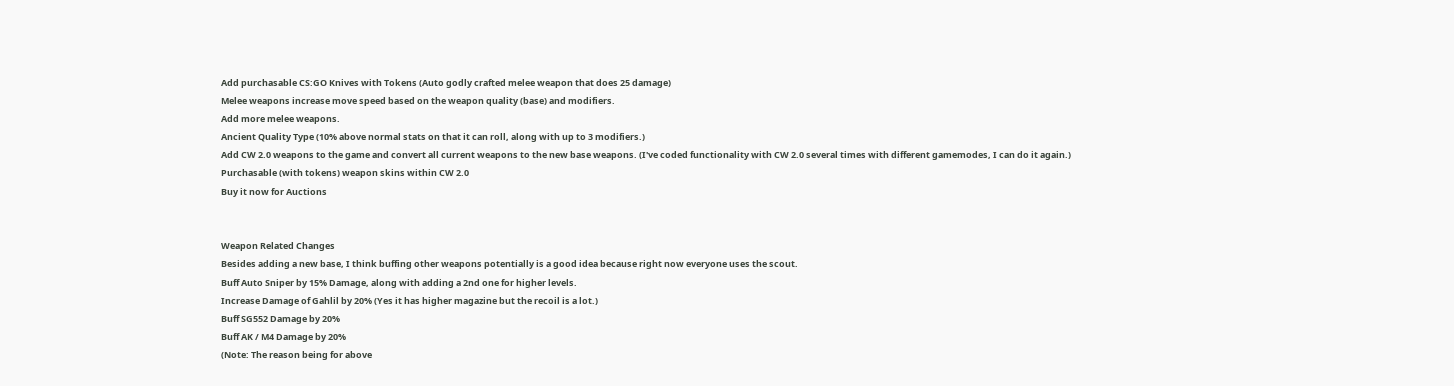Add purchasable CS:GO Knives with Tokens (Auto godly crafted melee weapon that does 25 damage)
Melee weapons increase move speed based on the weapon quality (base) and modifiers.
Add more melee weapons.
Ancient Quality Type (10% above normal stats on that it can roll, along with up to 3 modifiers.)
Add CW 2.0 weapons to the game and convert all current weapons to the new base weapons. (I've coded functionality with CW 2.0 several times with different gamemodes, I can do it again.)
Purchasable (with tokens) weapon skins within CW 2.0
Buy it now for Auctions


Weapon Related Changes
Besides adding a new base, I think buffing other weapons potentially is a good idea because right now everyone uses the scout.
Buff Auto Sniper by 15% Damage, along with adding a 2nd one for higher levels.
Increase Damage of Gahlil by 20% (Yes it has higher magazine but the recoil is a lot.)
Buff SG552 Damage by 20%
Buff AK / M4 Damage by 20%
(Note: The reason being for above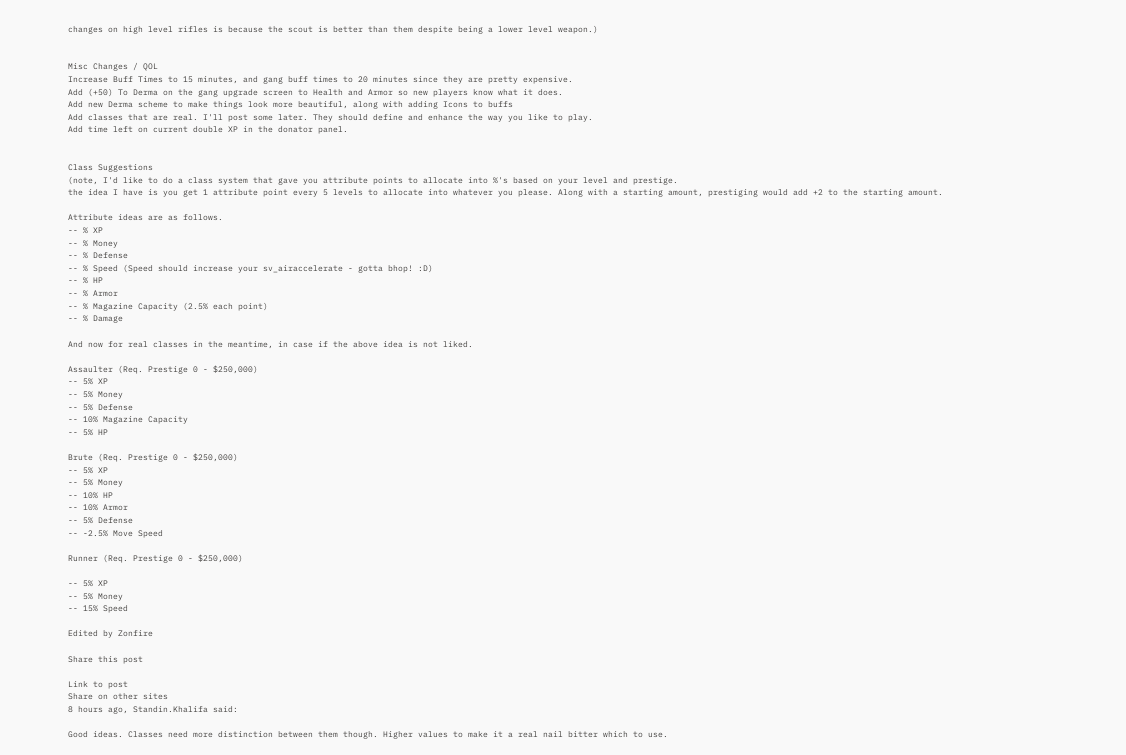changes on high level rifles is because the scout is better than them despite being a lower level weapon.)


Misc Changes / QOL
Increase Buff Times to 15 minutes, and gang buff times to 20 minutes since they are pretty expensive.
Add (+50) To Derma on the gang upgrade screen to Health and Armor so new players know what it does.
Add new Derma scheme to make things look more beautiful, along with adding Icons to buffs
Add classes that are real. I'll post some later. They should define and enhance the way you like to play.
Add time left on current double XP in the donator panel.


Class Suggestions
(note, I'd like to do a class system that gave you attribute points to allocate into %'s based on your level and prestige.
the idea I have is you get 1 attribute point every 5 levels to allocate into whatever you please. Along with a starting amount, prestiging would add +2 to the starting amount.

Attribute ideas are as follows.
-- % XP
-- % Money
-- % Defense
-- % Speed (Speed should increase your sv_airaccelerate - gotta bhop! :D)
-- % HP
-- % Armor
-- % Magazine Capacity (2.5% each point)
-- % Damage

And now for real classes in the meantime, in case if the above idea is not liked.

Assaulter (Req. Prestige 0 - $250,000)
-- 5% XP
-- 5% Money
-- 5% Defense
-- 10% Magazine Capacity
-- 5% HP

Brute (Req. Prestige 0 - $250,000)
-- 5% XP
-- 5% Money
-- 10% HP
-- 10% Armor
-- 5% Defense
-- -2.5% Move Speed

Runner (Req. Prestige 0 - $250,000)

-- 5% XP
-- 5% Money
-- 15% Speed

Edited by Zonfire

Share this post

Link to post
Share on other sites
8 hours ago, Standin.Khalifa said:

Good ideas. Classes need more distinction between them though. Higher values to make it a real nail bitter which to use.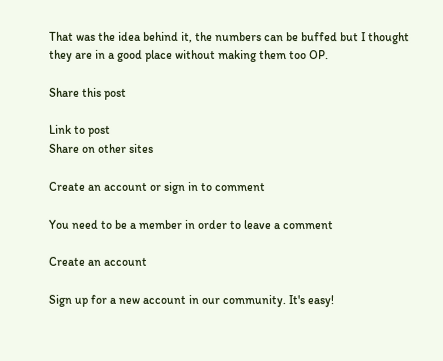That was the idea behind it, the numbers can be buffed but I thought they are in a good place without making them too OP.

Share this post

Link to post
Share on other sites

Create an account or sign in to comment

You need to be a member in order to leave a comment

Create an account

Sign up for a new account in our community. It's easy!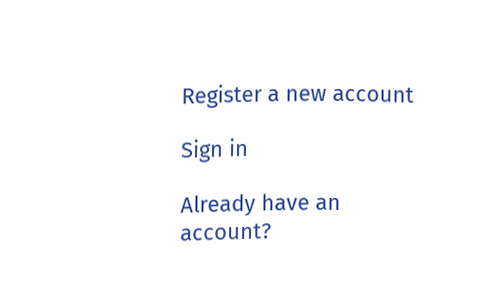Register a new account

Sign in

Already have an account?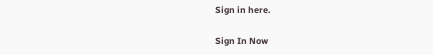Sign in here.

Sign In Now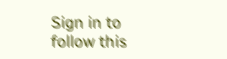Sign in to follow this